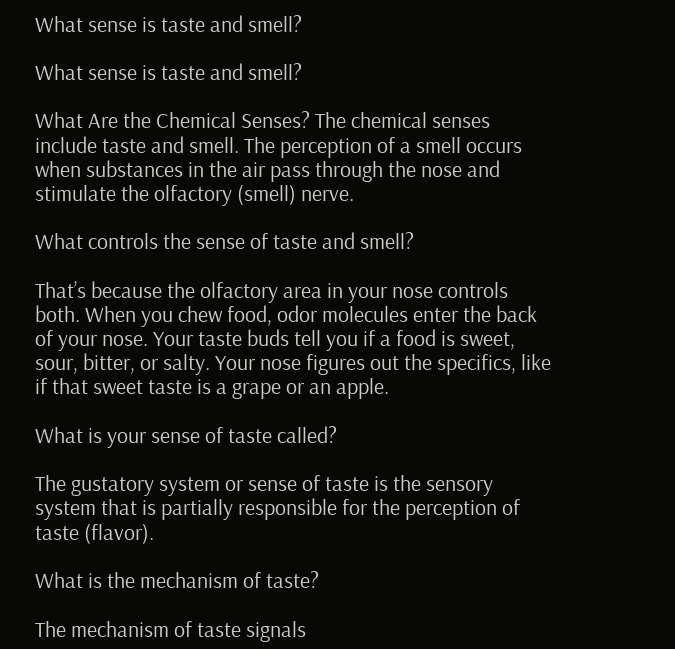What sense is taste and smell?

What sense is taste and smell?

What Are the Chemical Senses? The chemical senses include taste and smell. The perception of a smell occurs when substances in the air pass through the nose and stimulate the olfactory (smell) nerve.

What controls the sense of taste and smell?

That’s because the olfactory area in your nose controls both. When you chew food, odor molecules enter the back of your nose. Your taste buds tell you if a food is sweet, sour, bitter, or salty. Your nose figures out the specifics, like if that sweet taste is a grape or an apple.

What is your sense of taste called?

The gustatory system or sense of taste is the sensory system that is partially responsible for the perception of taste (flavor).

What is the mechanism of taste?

The mechanism of taste signals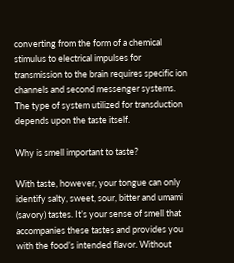converting from the form of a chemical stimulus to electrical impulses for transmission to the brain requires specific ion channels and second messenger systems. The type of system utilized for transduction depends upon the taste itself.

Why is smell important to taste?

With taste, however, your tongue can only identify salty, sweet, sour, bitter and umami (savory) tastes. It’s your sense of smell that accompanies these tastes and provides you with the food’s intended flavor. Without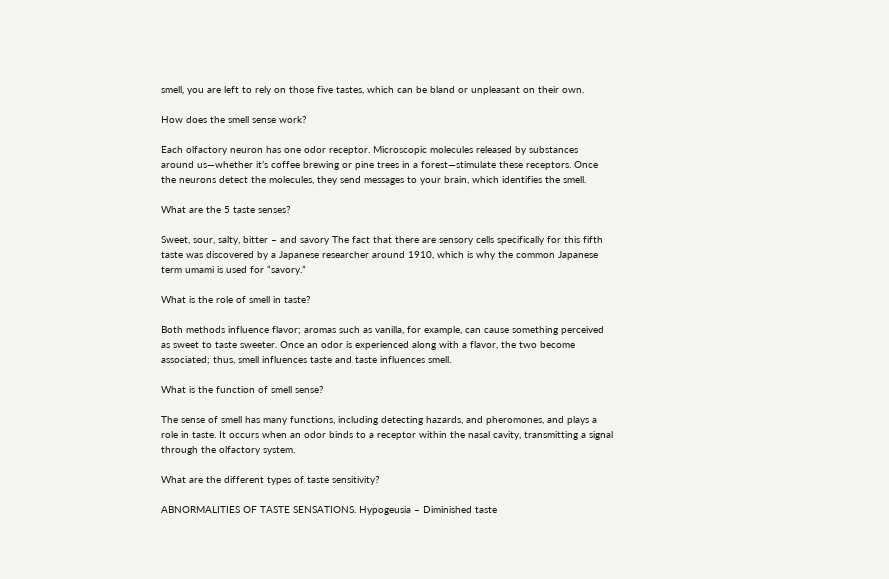smell, you are left to rely on those five tastes, which can be bland or unpleasant on their own.

How does the smell sense work?

Each olfactory neuron has one odor receptor. Microscopic molecules released by substances around us—whether it’s coffee brewing or pine trees in a forest—stimulate these receptors. Once the neurons detect the molecules, they send messages to your brain, which identifies the smell.

What are the 5 taste senses?

Sweet, sour, salty, bitter – and savory The fact that there are sensory cells specifically for this fifth taste was discovered by a Japanese researcher around 1910, which is why the common Japanese term umami is used for “savory.”

What is the role of smell in taste?

Both methods influence flavor; aromas such as vanilla, for example, can cause something perceived as sweet to taste sweeter. Once an odor is experienced along with a flavor, the two become associated; thus, smell influences taste and taste influences smell.

What is the function of smell sense?

The sense of smell has many functions, including detecting hazards, and pheromones, and plays a role in taste. It occurs when an odor binds to a receptor within the nasal cavity, transmitting a signal through the olfactory system.

What are the different types of taste sensitivity?

ABNORMALITIES OF TASTE SENSATIONS. Hypogeusia – Diminished taste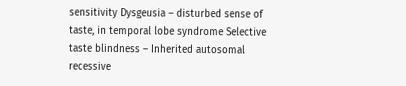sensitivity Dysgeusia – disturbed sense of taste, in temporal lobe syndrome Selective taste blindness – Inherited autosomal recessive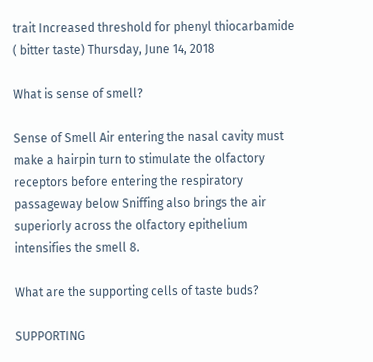trait Increased threshold for phenyl thiocarbamide ( bitter taste) Thursday, June 14, 2018

What is sense of smell?

Sense of Smell Air entering the nasal cavity must make a hairpin turn to stimulate the olfactory receptors before entering the respiratory passageway below Sniffing also brings the air superiorly across the olfactory epithelium intensifies the smell 8.

What are the supporting cells of taste buds?

SUPPORTING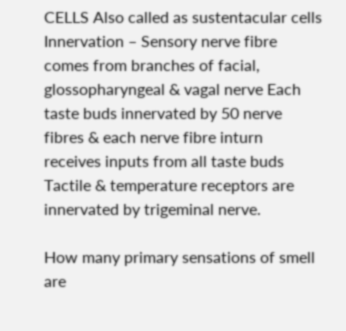CELLS Also called as sustentacular cells Innervation – Sensory nerve fibre comes from branches of facial, glossopharyngeal & vagal nerve Each taste buds innervated by 50 nerve fibres & each nerve fibre inturn receives inputs from all taste buds Tactile & temperature receptors are innervated by trigeminal nerve.

How many primary sensations of smell are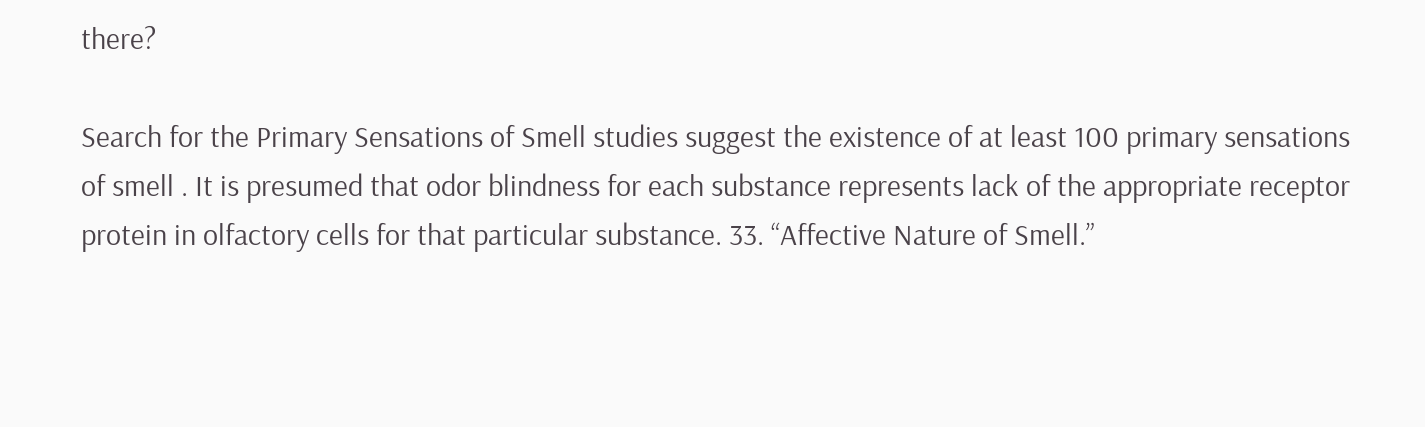there?

Search for the Primary Sensations of Smell studies suggest the existence of at least 100 primary sensations of smell . It is presumed that odor blindness for each substance represents lack of the appropriate receptor protein in olfactory cells for that particular substance. 33. “Affective Nature of Smell.”